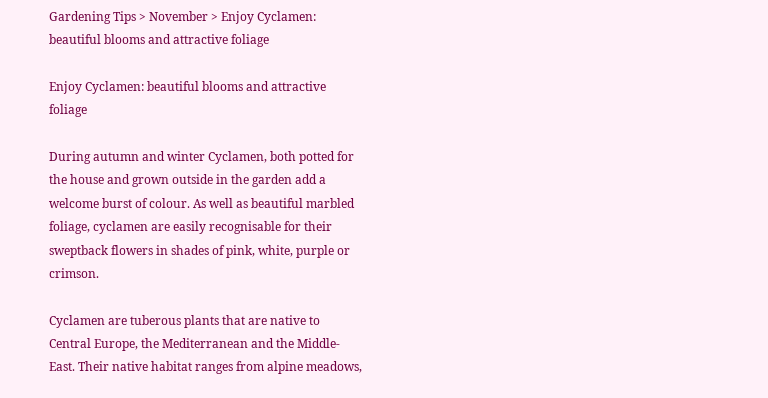Gardening Tips > November > Enjoy Cyclamen: beautiful blooms and attractive foliage

Enjoy Cyclamen: beautiful blooms and attractive foliage

During autumn and winter Cyclamen, both potted for the house and grown outside in the garden add a welcome burst of colour. As well as beautiful marbled foliage, cyclamen are easily recognisable for their sweptback flowers in shades of pink, white, purple or crimson.

Cyclamen are tuberous plants that are native to Central Europe, the Mediterranean and the Middle-East. Their native habitat ranges from alpine meadows,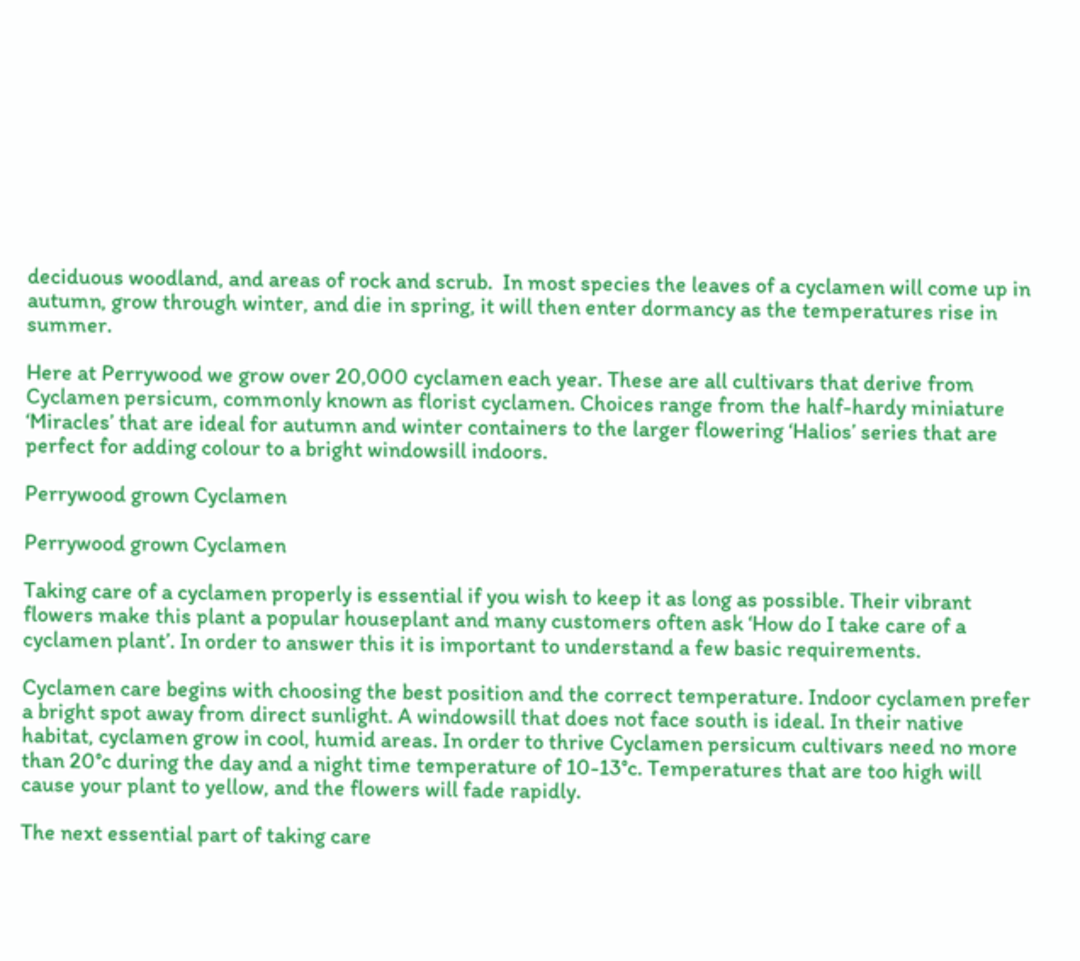deciduous woodland, and areas of rock and scrub.  In most species the leaves of a cyclamen will come up in autumn, grow through winter, and die in spring, it will then enter dormancy as the temperatures rise in summer.

Here at Perrywood we grow over 20,000 cyclamen each year. These are all cultivars that derive from Cyclamen persicum, commonly known as florist cyclamen. Choices range from the half-hardy miniature ‘Miracles’ that are ideal for autumn and winter containers to the larger flowering ‘Halios’ series that are perfect for adding colour to a bright windowsill indoors.

Perrywood grown Cyclamen

Perrywood grown Cyclamen

Taking care of a cyclamen properly is essential if you wish to keep it as long as possible. Their vibrant flowers make this plant a popular houseplant and many customers often ask ‘How do I take care of a cyclamen plant’. In order to answer this it is important to understand a few basic requirements.

Cyclamen care begins with choosing the best position and the correct temperature. Indoor cyclamen prefer a bright spot away from direct sunlight. A windowsill that does not face south is ideal. In their native habitat, cyclamen grow in cool, humid areas. In order to thrive Cyclamen persicum cultivars need no more than 20°c during the day and a night time temperature of 10-13°c. Temperatures that are too high will cause your plant to yellow, and the flowers will fade rapidly.

The next essential part of taking care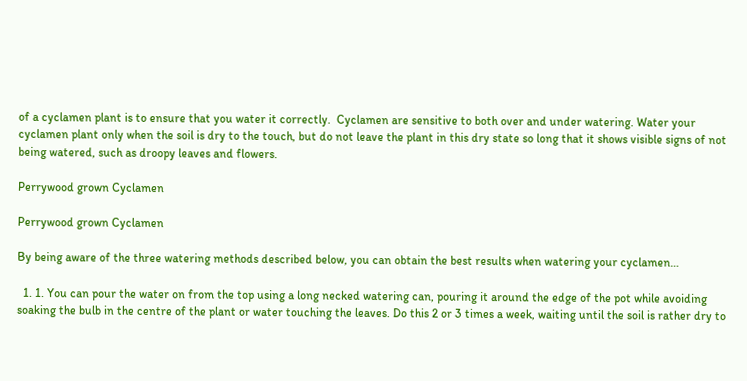of a cyclamen plant is to ensure that you water it correctly.  Cyclamen are sensitive to both over and under watering. Water your cyclamen plant only when the soil is dry to the touch, but do not leave the plant in this dry state so long that it shows visible signs of not being watered, such as droopy leaves and flowers.

Perrywood grown Cyclamen

Perrywood grown Cyclamen

By being aware of the three watering methods described below, you can obtain the best results when watering your cyclamen…

  1. 1. You can pour the water on from the top using a long necked watering can, pouring it around the edge of the pot while avoiding soaking the bulb in the centre of the plant or water touching the leaves. Do this 2 or 3 times a week, waiting until the soil is rather dry to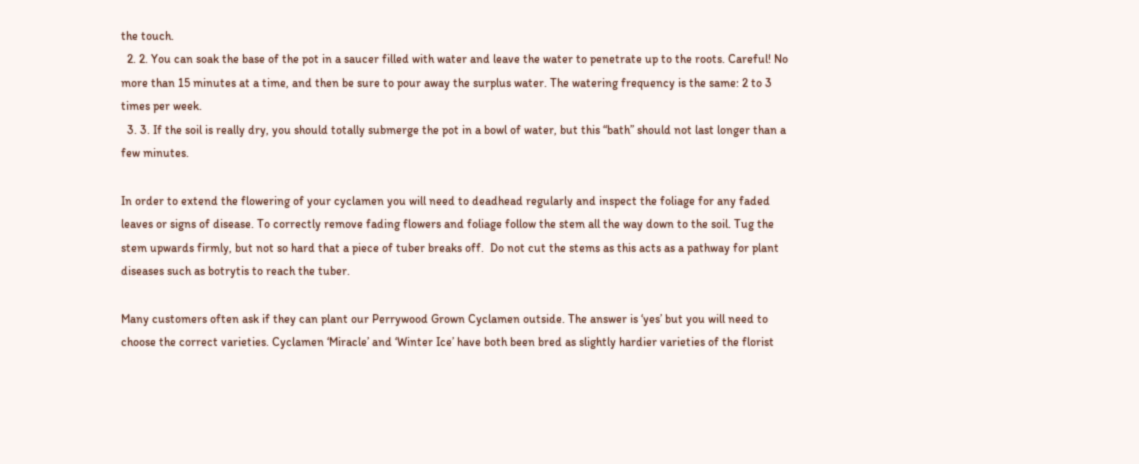the touch.
  2. 2. You can soak the base of the pot in a saucer filled with water and leave the water to penetrate up to the roots. Careful! No more than 15 minutes at a time, and then be sure to pour away the surplus water. The watering frequency is the same: 2 to 3 times per week.
  3. 3. If the soil is really dry, you should totally submerge the pot in a bowl of water, but this “bath” should not last longer than a few minutes.

In order to extend the flowering of your cyclamen you will need to deadhead regularly and inspect the foliage for any faded leaves or signs of disease. To correctly remove fading flowers and foliage follow the stem all the way down to the soil. Tug the stem upwards firmly, but not so hard that a piece of tuber breaks off.  Do not cut the stems as this acts as a pathway for plant diseases such as botrytis to reach the tuber.

Many customers often ask if they can plant our Perrywood Grown Cyclamen outside. The answer is ‘yes’ but you will need to choose the correct varieties. Cyclamen ‘Miracle’ and ‘Winter Ice’ have both been bred as slightly hardier varieties of the florist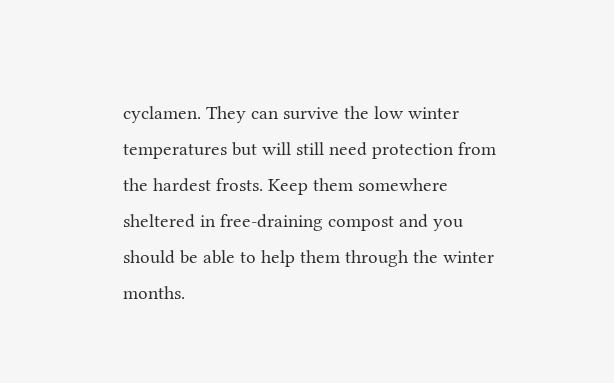cyclamen. They can survive the low winter temperatures but will still need protection from the hardest frosts. Keep them somewhere sheltered in free-draining compost and you should be able to help them through the winter months.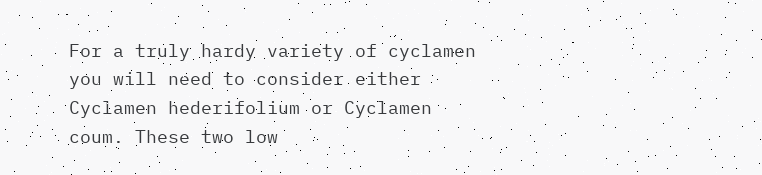For a truly hardy variety of cyclamen you will need to consider either Cyclamen hederifolium or Cyclamen coum. These two low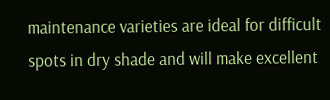maintenance varieties are ideal for difficult spots in dry shade and will make excellent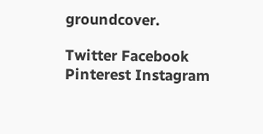groundcover.

Twitter Facebook Pinterest Instagram